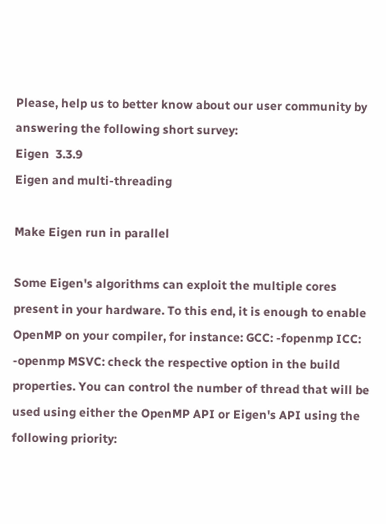Please, help us to better know about our user community by answering the following short survey:
Eigen  3.3.9
Eigen and multi-threading

Make Eigen run in parallel

Some Eigen's algorithms can exploit the multiple cores present in your hardware. To this end, it is enough to enable OpenMP on your compiler, for instance: GCC: -fopenmp ICC: -openmp MSVC: check the respective option in the build properties. You can control the number of thread that will be used using either the OpenMP API or Eigen's API using the following priority: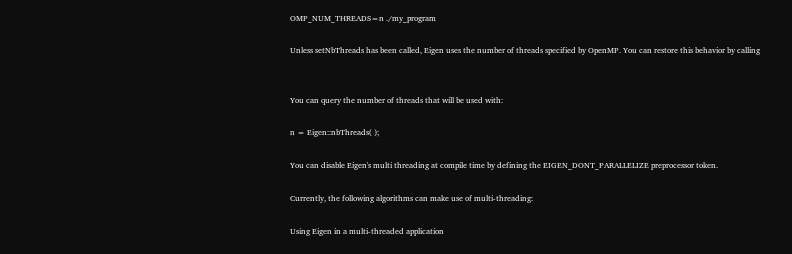OMP_NUM_THREADS=n ./my_program

Unless setNbThreads has been called, Eigen uses the number of threads specified by OpenMP. You can restore this behavior by calling


You can query the number of threads that will be used with:

n = Eigen::nbThreads( );

You can disable Eigen's multi threading at compile time by defining the EIGEN_DONT_PARALLELIZE preprocessor token.

Currently, the following algorithms can make use of multi-threading:

Using Eigen in a multi-threaded application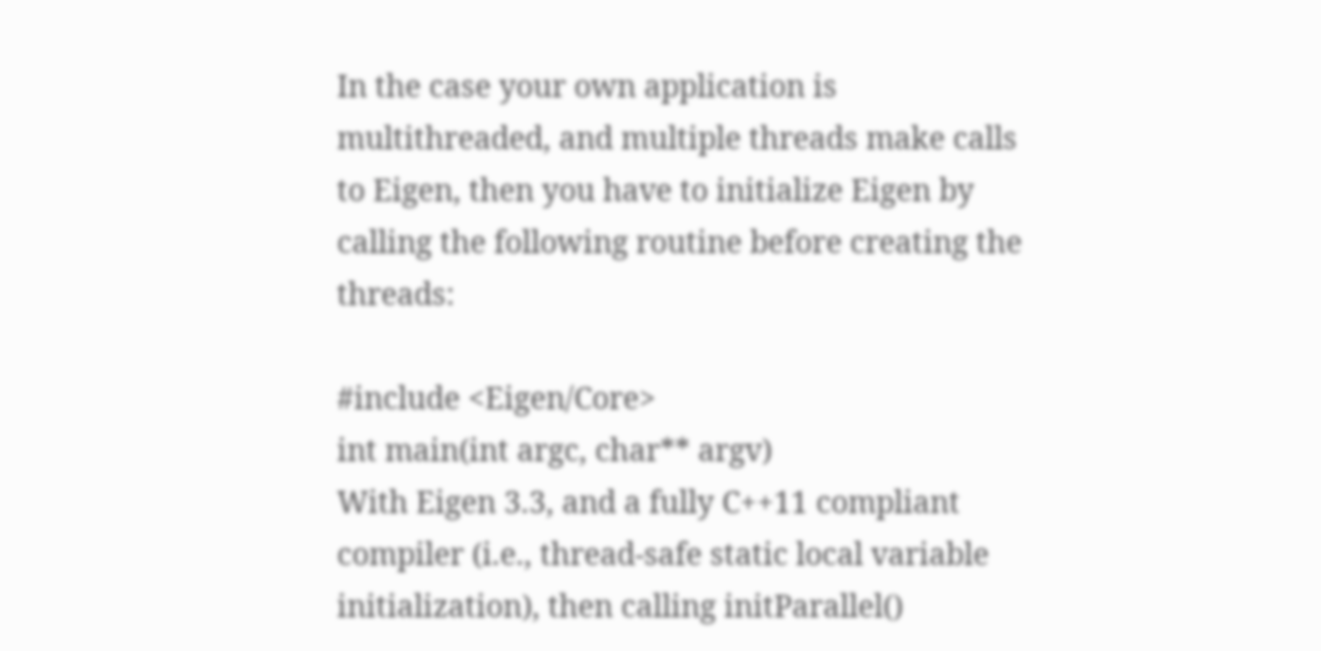In the case your own application is multithreaded, and multiple threads make calls to Eigen, then you have to initialize Eigen by calling the following routine before creating the threads:

#include <Eigen/Core>
int main(int argc, char** argv)
With Eigen 3.3, and a fully C++11 compliant compiler (i.e., thread-safe static local variable initialization), then calling initParallel()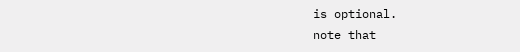is optional.
note that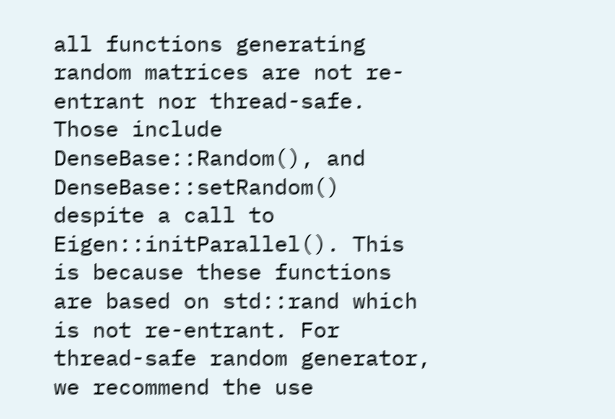all functions generating random matrices are not re-entrant nor thread-safe. Those include DenseBase::Random(), and DenseBase::setRandom() despite a call to Eigen::initParallel(). This is because these functions are based on std::rand which is not re-entrant. For thread-safe random generator, we recommend the use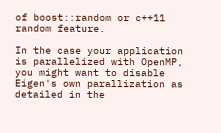of boost::random or c++11 random feature.

In the case your application is parallelized with OpenMP, you might want to disable Eigen's own parallization as detailed in the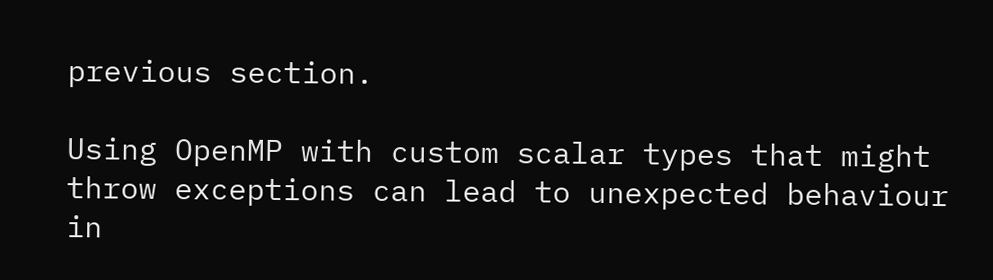previous section.

Using OpenMP with custom scalar types that might throw exceptions can lead to unexpected behaviour in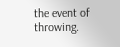the event of throwing.